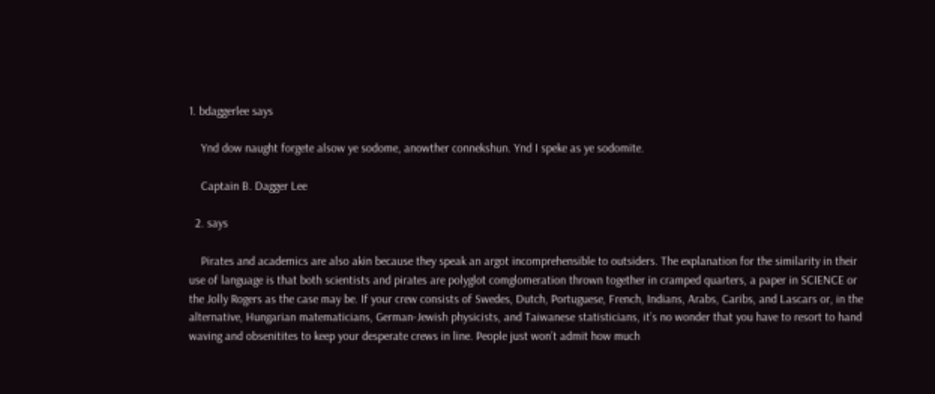1. bdaggerlee says

    Ynd dow naught forgete alsow ye sodome, anowther connekshun. Ynd I speke as ye sodomite.

    Captain B. Dagger Lee

  2. says

    Pirates and academics are also akin because they speak an argot incomprehensible to outsiders. The explanation for the similarity in their use of language is that both scientists and pirates are polyglot comglomeration thrown together in cramped quarters, a paper in SCIENCE or the Jolly Rogers as the case may be. If your crew consists of Swedes, Dutch, Portuguese, French, Indians, Arabs, Caribs, and Lascars or, in the alternative, Hungarian matematicians, German-Jewish physicists, and Taiwanese statisticians, it’s no wonder that you have to resort to hand waving and obsenitites to keep your desperate crews in line. People just won’t admit how much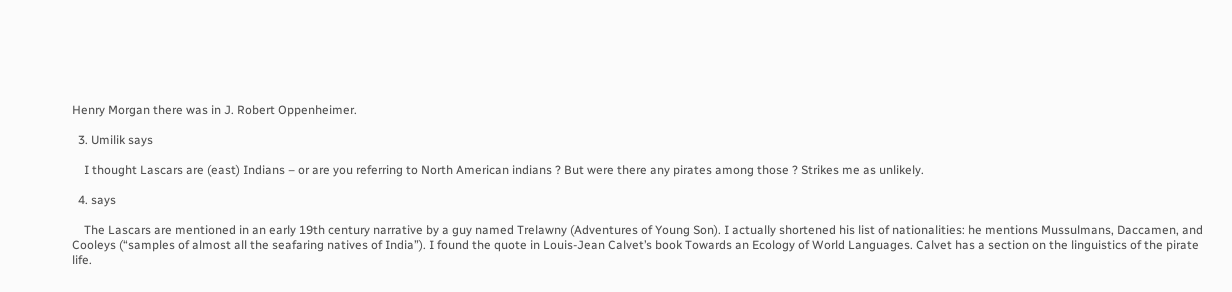Henry Morgan there was in J. Robert Oppenheimer.

  3. Umilik says

    I thought Lascars are (east) Indians – or are you referring to North American indians ? But were there any pirates among those ? Strikes me as unlikely.

  4. says

    The Lascars are mentioned in an early 19th century narrative by a guy named Trelawny (Adventures of Young Son). I actually shortened his list of nationalities: he mentions Mussulmans, Daccamen, and Cooleys (“samples of almost all the seafaring natives of India”). I found the quote in Louis-Jean Calvet’s book Towards an Ecology of World Languages. Calvet has a section on the linguistics of the pirate life.